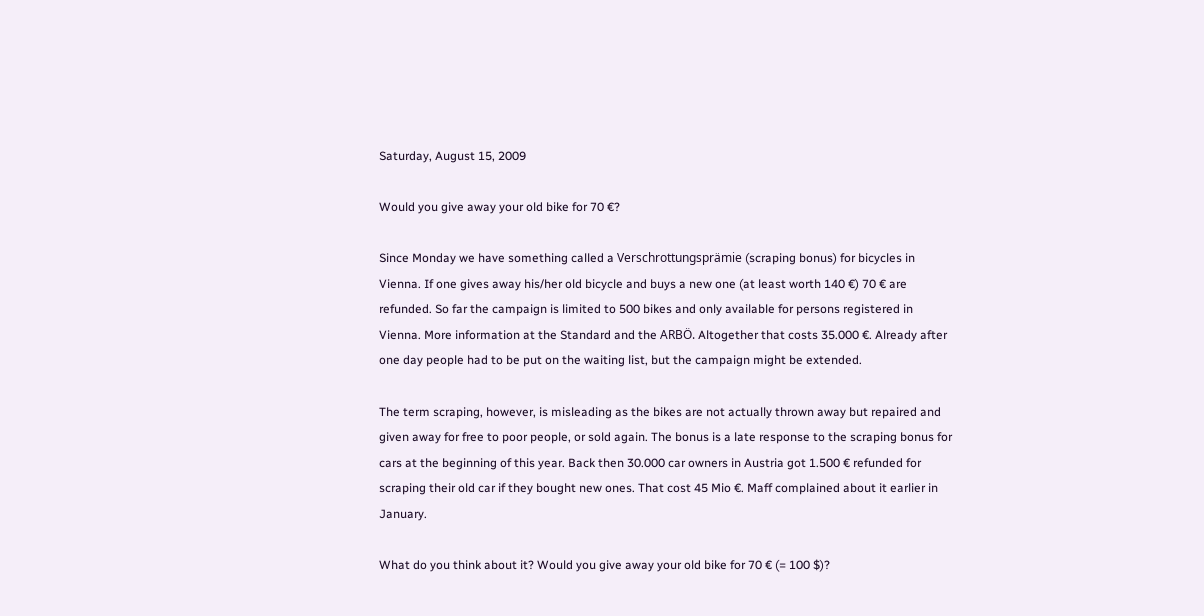Saturday, August 15, 2009

Would you give away your old bike for 70 €?

Since Monday we have something called a Verschrottungsprämie (scraping bonus) for bicycles in Vienna. If one gives away his/her old bicycle and buys a new one (at least worth 140 €) 70 € are refunded. So far the campaign is limited to 500 bikes and only available for persons registered in Vienna. More information at the Standard and the ARBÖ. Altogether that costs 35.000 €. Already after one day people had to be put on the waiting list, but the campaign might be extended.

The term scraping, however, is misleading as the bikes are not actually thrown away but repaired and given away for free to poor people, or sold again. The bonus is a late response to the scraping bonus for cars at the beginning of this year. Back then 30.000 car owners in Austria got 1.500 € refunded for scraping their old car if they bought new ones. That cost 45 Mio €. Maff complained about it earlier in January.

What do you think about it? Would you give away your old bike for 70 € (= 100 $)?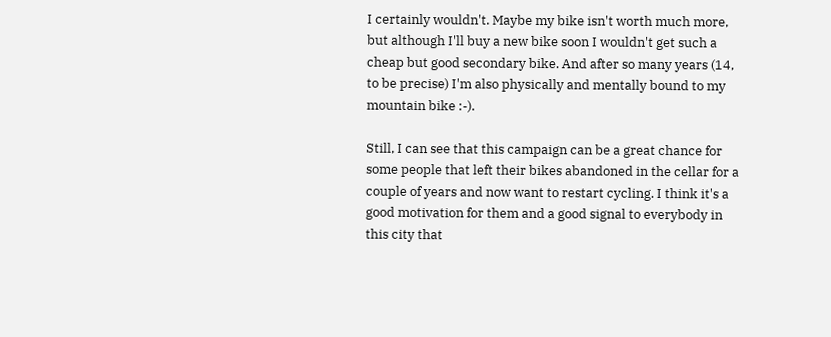I certainly wouldn't. Maybe my bike isn't worth much more, but although I'll buy a new bike soon I wouldn't get such a cheap but good secondary bike. And after so many years (14, to be precise) I'm also physically and mentally bound to my mountain bike :-).

Still, I can see that this campaign can be a great chance for some people that left their bikes abandoned in the cellar for a couple of years and now want to restart cycling. I think it's a good motivation for them and a good signal to everybody in this city that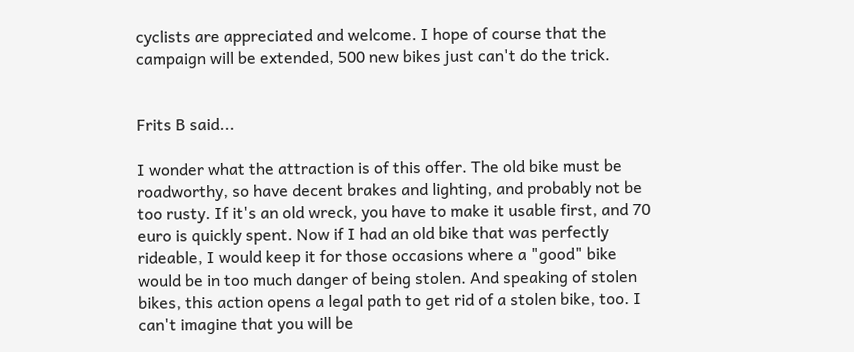cyclists are appreciated and welcome. I hope of course that the campaign will be extended, 500 new bikes just can't do the trick.


Frits B said...

I wonder what the attraction is of this offer. The old bike must be roadworthy, so have decent brakes and lighting, and probably not be too rusty. If it's an old wreck, you have to make it usable first, and 70 euro is quickly spent. Now if I had an old bike that was perfectly rideable, I would keep it for those occasions where a "good" bike would be in too much danger of being stolen. And speaking of stolen bikes, this action opens a legal path to get rid of a stolen bike, too. I can't imagine that you will be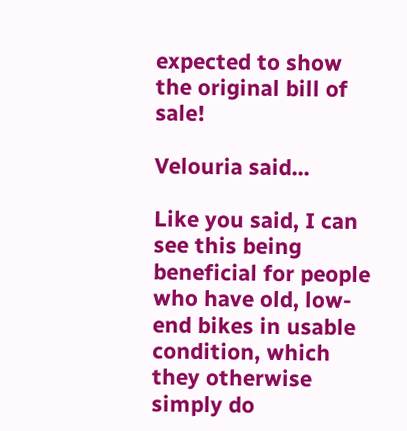expected to show the original bill of sale!

Velouria said...

Like you said, I can see this being beneficial for people who have old, low-end bikes in usable condition, which they otherwise simply do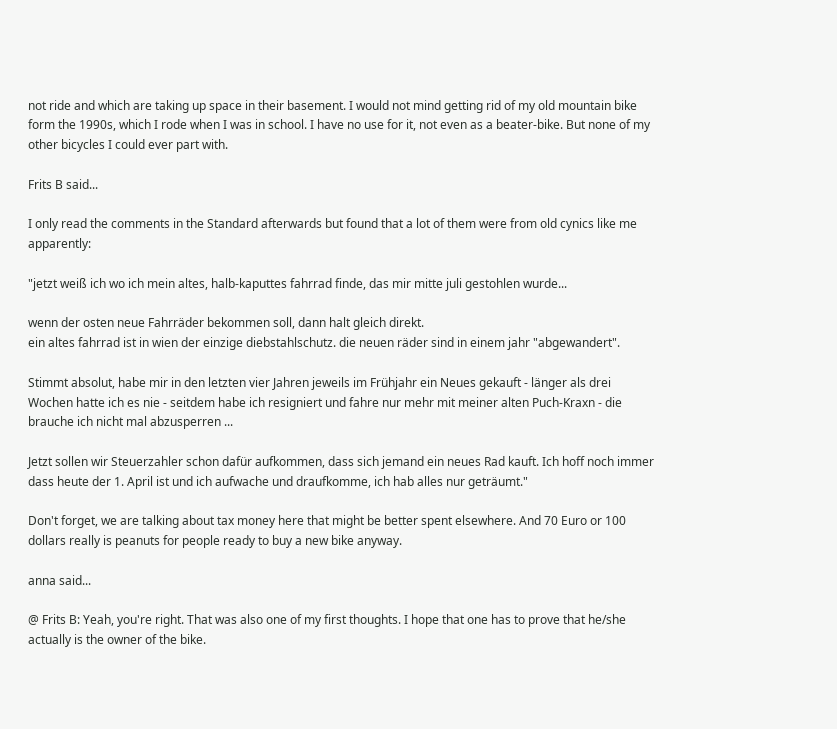not ride and which are taking up space in their basement. I would not mind getting rid of my old mountain bike form the 1990s, which I rode when I was in school. I have no use for it, not even as a beater-bike. But none of my other bicycles I could ever part with.

Frits B said...

I only read the comments in the Standard afterwards but found that a lot of them were from old cynics like me apparently:

"jetzt weiß ich wo ich mein altes, halb-kaputtes fahrrad finde, das mir mitte juli gestohlen wurde...

wenn der osten neue Fahrräder bekommen soll, dann halt gleich direkt.
ein altes fahrrad ist in wien der einzige diebstahlschutz. die neuen räder sind in einem jahr "abgewandert".

Stimmt absolut, habe mir in den letzten vier Jahren jeweils im Frühjahr ein Neues gekauft - länger als drei Wochen hatte ich es nie - seitdem habe ich resigniert und fahre nur mehr mit meiner alten Puch-Kraxn - die brauche ich nicht mal abzusperren ...

Jetzt sollen wir Steuerzahler schon dafür aufkommen, dass sich jemand ein neues Rad kauft. Ich hoff noch immer dass heute der 1. April ist und ich aufwache und draufkomme, ich hab alles nur geträumt."

Don't forget, we are talking about tax money here that might be better spent elsewhere. And 70 Euro or 100 dollars really is peanuts for people ready to buy a new bike anyway.

anna said...

@ Frits B: Yeah, you're right. That was also one of my first thoughts. I hope that one has to prove that he/she actually is the owner of the bike.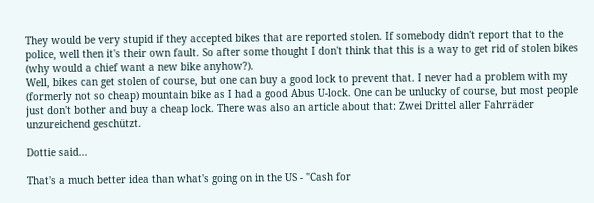They would be very stupid if they accepted bikes that are reported stolen. If somebody didn't report that to the police, well then it's their own fault. So after some thought I don't think that this is a way to get rid of stolen bikes (why would a chief want a new bike anyhow?).
Well, bikes can get stolen of course, but one can buy a good lock to prevent that. I never had a problem with my (formerly not so cheap) mountain bike as I had a good Abus U-lock. One can be unlucky of course, but most people just don't bother and buy a cheap lock. There was also an article about that: Zwei Drittel aller Fahrräder unzureichend geschützt.

Dottie said...

That's a much better idea than what's going on in the US - "Cash for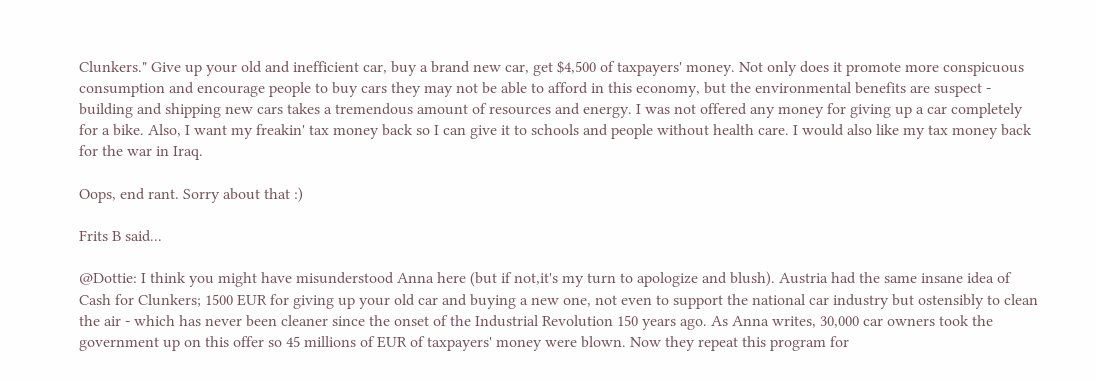Clunkers." Give up your old and inefficient car, buy a brand new car, get $4,500 of taxpayers' money. Not only does it promote more conspicuous consumption and encourage people to buy cars they may not be able to afford in this economy, but the environmental benefits are suspect - building and shipping new cars takes a tremendous amount of resources and energy. I was not offered any money for giving up a car completely for a bike. Also, I want my freakin' tax money back so I can give it to schools and people without health care. I would also like my tax money back for the war in Iraq.

Oops, end rant. Sorry about that :)

Frits B said...

@Dottie: I think you might have misunderstood Anna here (but if not,it's my turn to apologize and blush). Austria had the same insane idea of Cash for Clunkers; 1500 EUR for giving up your old car and buying a new one, not even to support the national car industry but ostensibly to clean the air - which has never been cleaner since the onset of the Industrial Revolution 150 years ago. As Anna writes, 30,000 car owners took the government up on this offer so 45 millions of EUR of taxpayers' money were blown. Now they repeat this program for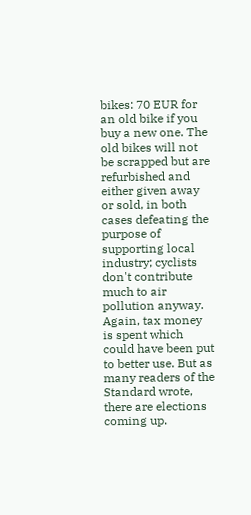bikes: 70 EUR for an old bike if you buy a new one. The old bikes will not be scrapped but are refurbished and either given away or sold, in both cases defeating the purpose of supporting local industry; cyclists don't contribute much to air pollution anyway. Again, tax money is spent which could have been put to better use. But as many readers of the Standard wrote, there are elections coming up.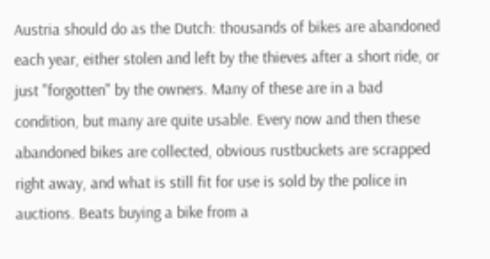Austria should do as the Dutch: thousands of bikes are abandoned each year, either stolen and left by the thieves after a short ride, or just "forgotten" by the owners. Many of these are in a bad condition, but many are quite usable. Every now and then these abandoned bikes are collected, obvious rustbuckets are scrapped right away, and what is still fit for use is sold by the police in auctions. Beats buying a bike from a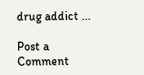drug addict ...

Post a Comment